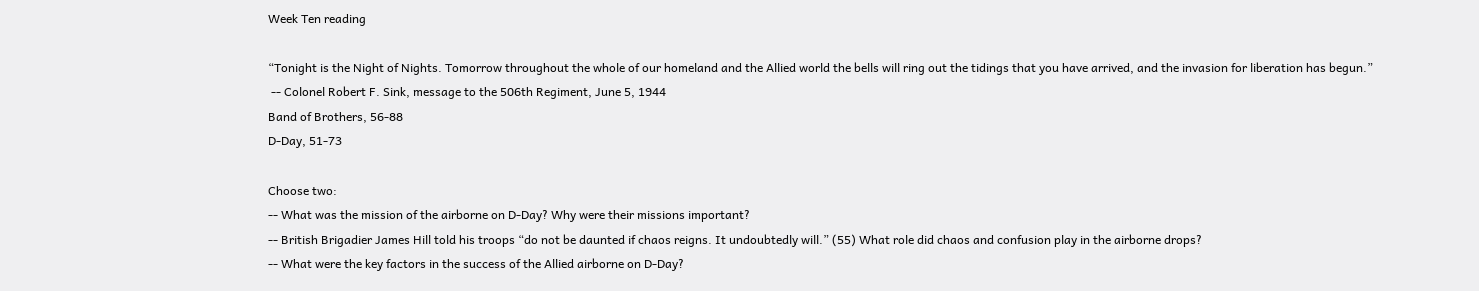Week Ten reading

“Tonight is the Night of Nights. Tomorrow throughout the whole of our homeland and the Allied world the bells will ring out the tidings that you have arrived, and the invasion for liberation has begun.”
 -- Colonel Robert F. Sink, message to the 506th Regiment, June 5, 1944
Band of Brothers, 56-88
D-Day, 51-73

Choose two:
-- What was the mission of the airborne on D-Day? Why were their missions important?
-- British Brigadier James Hill told his troops “do not be daunted if chaos reigns. It undoubtedly will.” (55) What role did chaos and confusion play in the airborne drops?
-- What were the key factors in the success of the Allied airborne on D-Day?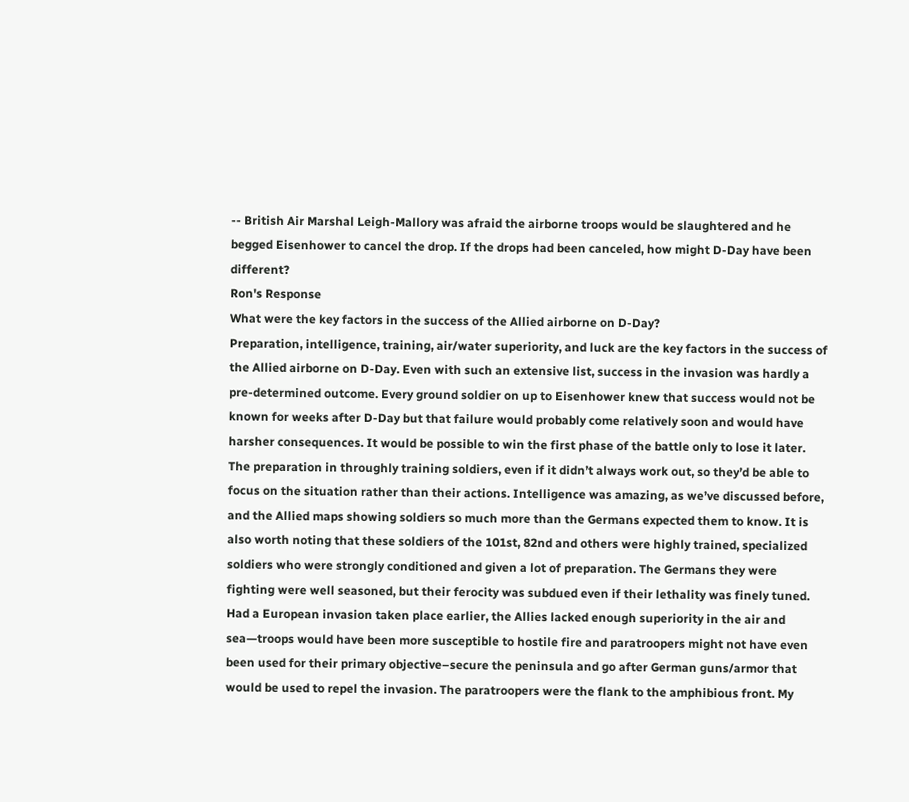-- British Air Marshal Leigh-Mallory was afraid the airborne troops would be slaughtered and he begged Eisenhower to cancel the drop. If the drops had been canceled, how might D-Day have been different?
Ron's Response
What were the key factors in the success of the Allied airborne on D-Day?
Preparation, intelligence, training, air/water superiority, and luck are the key factors in the success of the Allied airborne on D-Day. Even with such an extensive list, success in the invasion was hardly a pre-determined outcome. Every ground soldier on up to Eisenhower knew that success would not be known for weeks after D-Day but that failure would probably come relatively soon and would have harsher consequences. It would be possible to win the first phase of the battle only to lose it later. The preparation in throughly training soldiers, even if it didn’t always work out, so they’d be able to focus on the situation rather than their actions. Intelligence was amazing, as we’ve discussed before, and the Allied maps showing soldiers so much more than the Germans expected them to know. It is also worth noting that these soldiers of the 101st, 82nd and others were highly trained, specialized soldiers who were strongly conditioned and given a lot of preparation. The Germans they were fighting were well seasoned, but their ferocity was subdued even if their lethality was finely tuned. Had a European invasion taken place earlier, the Allies lacked enough superiority in the air and sea—troops would have been more susceptible to hostile fire and paratroopers might not have even been used for their primary objective–secure the peninsula and go after German guns/armor that would be used to repel the invasion. The paratroopers were the flank to the amphibious front. My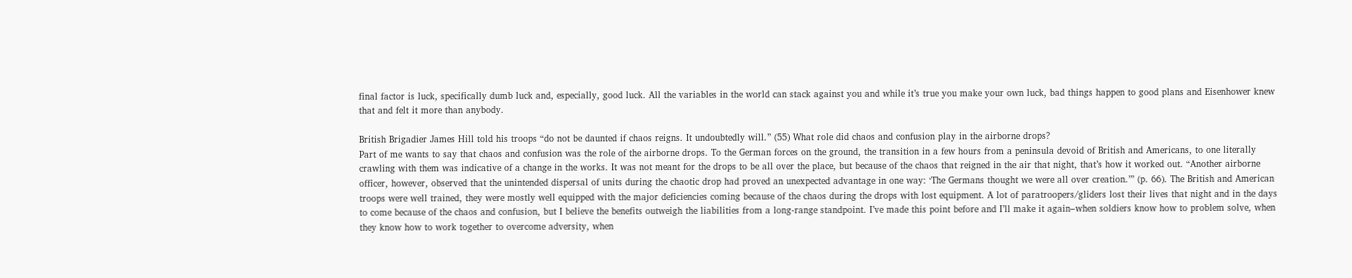final factor is luck, specifically dumb luck and, especially, good luck. All the variables in the world can stack against you and while it’s true you make your own luck, bad things happen to good plans and Eisenhower knew that and felt it more than anybody.

British Brigadier James Hill told his troops “do not be daunted if chaos reigns. It undoubtedly will.” (55) What role did chaos and confusion play in the airborne drops?
Part of me wants to say that chaos and confusion was the role of the airborne drops. To the German forces on the ground, the transition in a few hours from a peninsula devoid of British and Americans, to one literally crawling with them was indicative of a change in the works. It was not meant for the drops to be all over the place, but because of the chaos that reigned in the air that night, that’s how it worked out. “Another airborne officer, however, observed that the unintended dispersal of units during the chaotic drop had proved an unexpected advantage in one way: ‘The Germans thought we were all over creation.’” (p. 66). The British and American troops were well trained, they were mostly well equipped with the major deficiencies coming because of the chaos during the drops with lost equipment. A lot of paratroopers/gliders lost their lives that night and in the days to come because of the chaos and confusion, but I believe the benefits outweigh the liabilities from a long-range standpoint. I’ve made this point before and I’ll make it again–when soldiers know how to problem solve, when they know how to work together to overcome adversity, when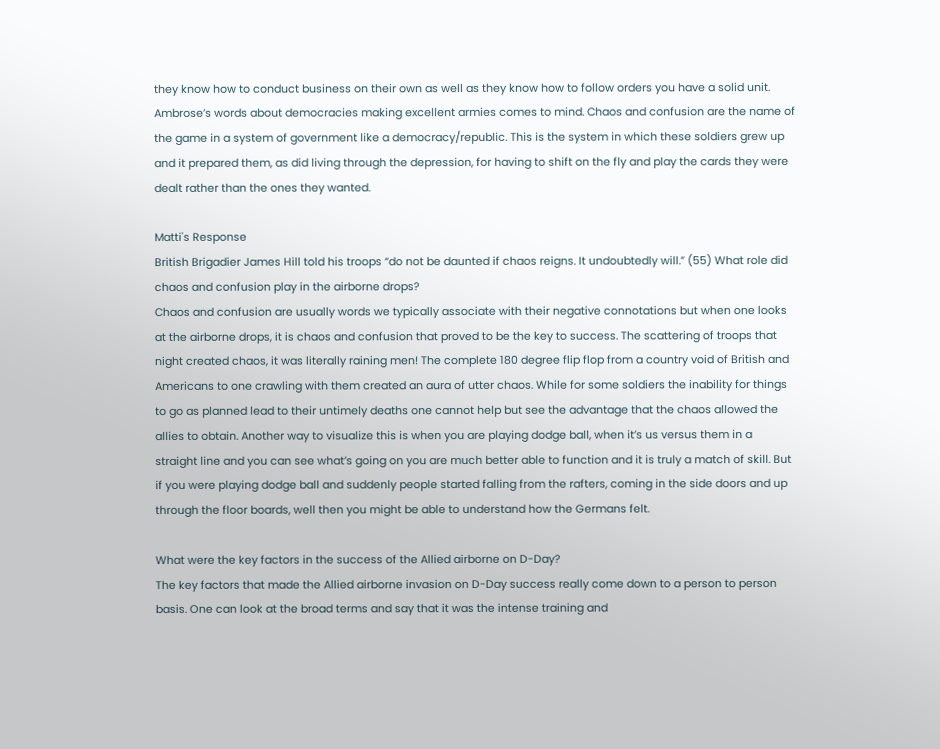they know how to conduct business on their own as well as they know how to follow orders you have a solid unit. Ambrose’s words about democracies making excellent armies comes to mind. Chaos and confusion are the name of the game in a system of government like a democracy/republic. This is the system in which these soldiers grew up and it prepared them, as did living through the depression, for having to shift on the fly and play the cards they were dealt rather than the ones they wanted.

Matti's Response
British Brigadier James Hill told his troops “do not be daunted if chaos reigns. It undoubtedly will.” (55) What role did chaos and confusion play in the airborne drops?
Chaos and confusion are usually words we typically associate with their negative connotations but when one looks at the airborne drops, it is chaos and confusion that proved to be the key to success. The scattering of troops that night created chaos, it was literally raining men! The complete 180 degree flip flop from a country void of British and Americans to one crawling with them created an aura of utter chaos. While for some soldiers the inability for things to go as planned lead to their untimely deaths one cannot help but see the advantage that the chaos allowed the allies to obtain. Another way to visualize this is when you are playing dodge ball, when it’s us versus them in a straight line and you can see what’s going on you are much better able to function and it is truly a match of skill. But if you were playing dodge ball and suddenly people started falling from the rafters, coming in the side doors and up through the floor boards, well then you might be able to understand how the Germans felt.

What were the key factors in the success of the Allied airborne on D-Day?
The key factors that made the Allied airborne invasion on D-Day success really come down to a person to person basis. One can look at the broad terms and say that it was the intense training and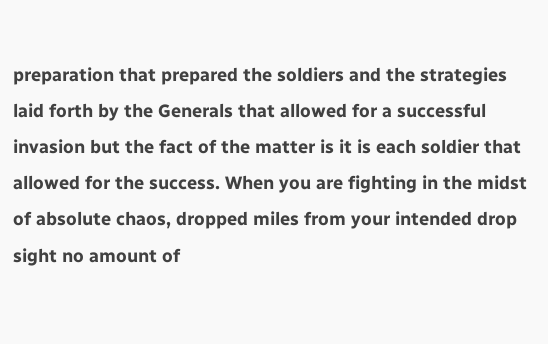preparation that prepared the soldiers and the strategies laid forth by the Generals that allowed for a successful invasion but the fact of the matter is it is each soldier that allowed for the success. When you are fighting in the midst of absolute chaos, dropped miles from your intended drop sight no amount of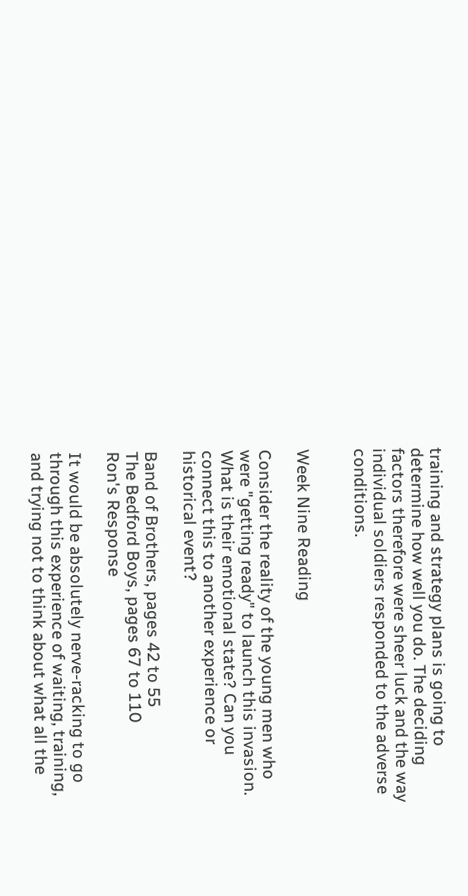training and strategy plans is going to determine how well you do. The deciding factors therefore were sheer luck and the way individual soldiers responded to the adverse conditions.


Week Nine Reading

Consider the reality of the young men who were "getting ready" to launch this invasion. What is their emotional state? Can you connect this to another experience or historical event?

Band of Brothers, pages 42 to 55
The Bedford Boys, pages 67 to 110
Ron's Response

It would be absolutely nerve-racking to go through this experience of waiting, training, and trying not to think about what all the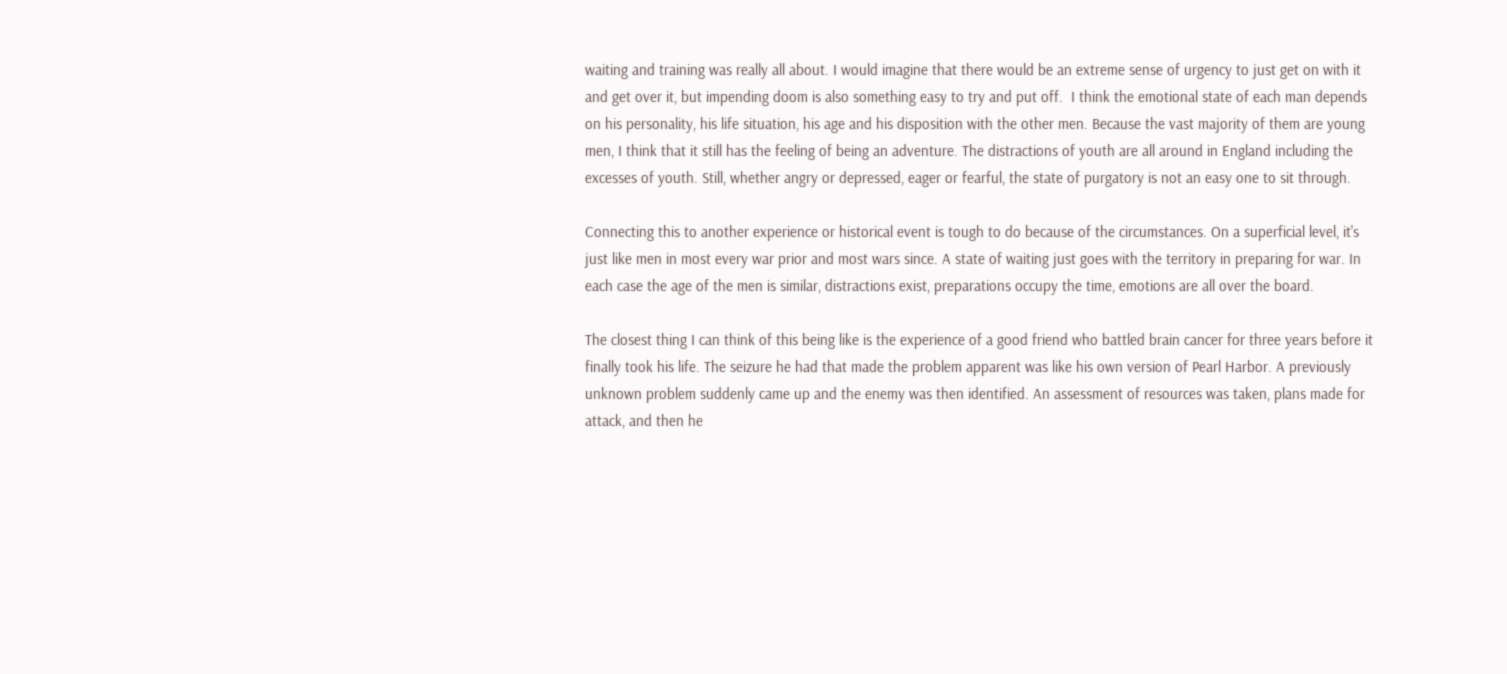waiting and training was really all about. I would imagine that there would be an extreme sense of urgency to just get on with it and get over it, but impending doom is also something easy to try and put off.  I think the emotional state of each man depends on his personality, his life situation, his age and his disposition with the other men. Because the vast majority of them are young men, I think that it still has the feeling of being an adventure. The distractions of youth are all around in England including the excesses of youth. Still, whether angry or depressed, eager or fearful, the state of purgatory is not an easy one to sit through.

Connecting this to another experience or historical event is tough to do because of the circumstances. On a superficial level, it's just like men in most every war prior and most wars since. A state of waiting just goes with the territory in preparing for war. In each case the age of the men is similar, distractions exist, preparations occupy the time, emotions are all over the board.

The closest thing I can think of this being like is the experience of a good friend who battled brain cancer for three years before it finally took his life. The seizure he had that made the problem apparent was like his own version of Pearl Harbor. A previously unknown problem suddenly came up and the enemy was then identified. An assessment of resources was taken, plans made for attack, and then he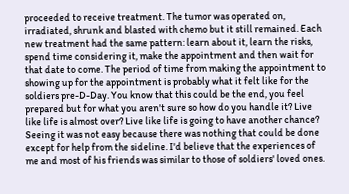proceeded to receive treatment. The tumor was operated on, irradiated, shrunk and blasted with chemo but it still remained. Each new treatment had the same pattern: learn about it, learn the risks, spend time considering it, make the appointment and then wait for that date to come. The period of time from making the appointment to showing up for the appointment is probably what it felt like for the soldiers pre-D-Day. You know that this could be the end, you feel prepared but for what you aren't sure so how do you handle it? Live like life is almost over? Live like life is going to have another chance? Seeing it was not easy because there was nothing that could be done except for help from the sideline. I'd believe that the experiences of me and most of his friends was similar to those of soldiers' loved ones.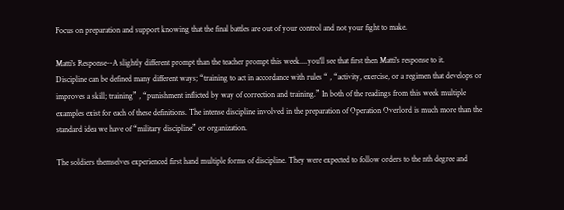Focus on preparation and support knowing that the final battles are out of your control and not your fight to make.

Matti's Response--A slightly different prompt than the teacher prompt this week....you'll see that first then Matti's response to it.
Discipline can be defined many different ways; “training to act in accordance with rules “ , “activity, exercise, or a regimen that develops or improves a skill; training” , “punishment inflicted by way of correction and training.” In both of the readings from this week multiple examples exist for each of these definitions. The intense discipline involved in the preparation of Operation Overlord is much more than the standard idea we have of “military discipline” or organization.

The soldiers themselves experienced first hand multiple forms of discipline. They were expected to follow orders to the nth degree and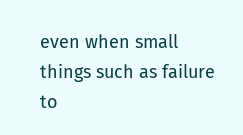even when small things such as failure to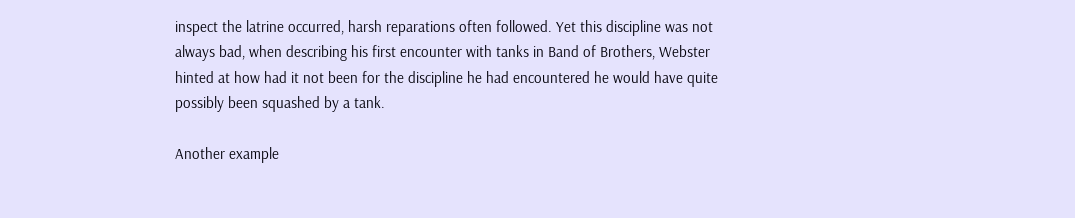inspect the latrine occurred, harsh reparations often followed. Yet this discipline was not always bad, when describing his first encounter with tanks in Band of Brothers, Webster hinted at how had it not been for the discipline he had encountered he would have quite possibly been squashed by a tank.

Another example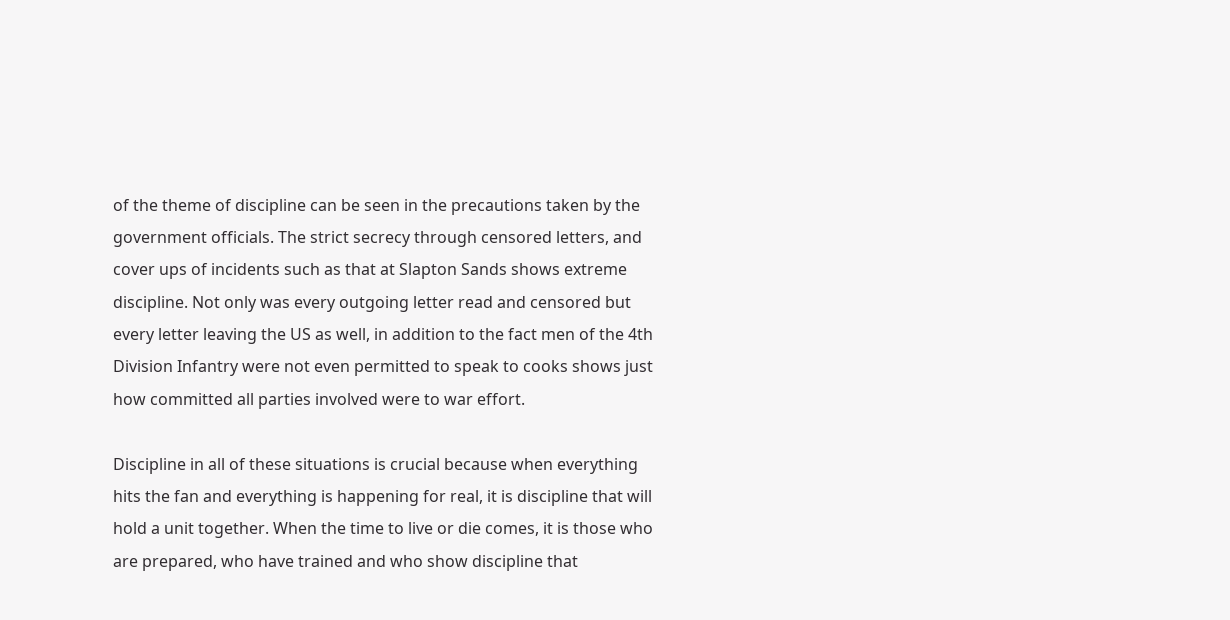of the theme of discipline can be seen in the precautions taken by the government officials. The strict secrecy through censored letters, and cover ups of incidents such as that at Slapton Sands shows extreme discipline. Not only was every outgoing letter read and censored but every letter leaving the US as well, in addition to the fact men of the 4th Division Infantry were not even permitted to speak to cooks shows just how committed all parties involved were to war effort.

Discipline in all of these situations is crucial because when everything hits the fan and everything is happening for real, it is discipline that will hold a unit together. When the time to live or die comes, it is those who are prepared, who have trained and who show discipline that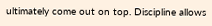ultimately come out on top. Discipline allows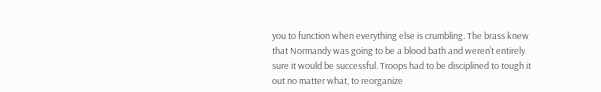you to function when everything else is crumbling. The brass knew that Normandy was going to be a blood bath and weren’t entirely sure it would be successful. Troops had to be disciplined to tough it out no matter what, to reorganize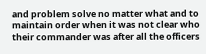and problem solve no matter what and to maintain order when it was not clear who their commander was after all the officers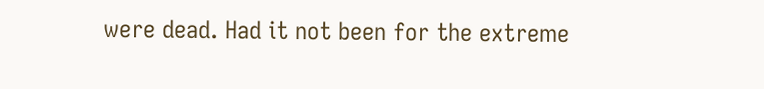were dead. Had it not been for the extreme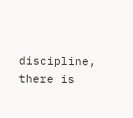discipline, there is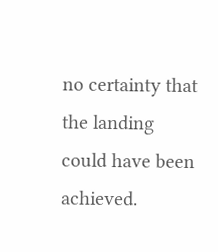no certainty that the landing could have been achieved.